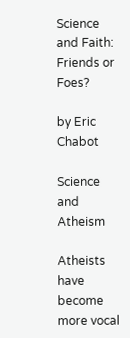Science and Faith: Friends or Foes?

by Eric Chabot

Science and Atheism

Atheists have become more vocal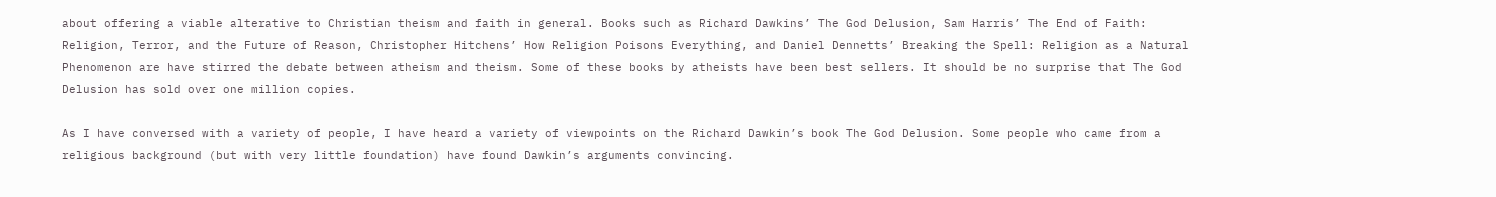about offering a viable alterative to Christian theism and faith in general. Books such as Richard Dawkins’ The God Delusion, Sam Harris’ The End of Faith: Religion, Terror, and the Future of Reason, Christopher Hitchens’ How Religion Poisons Everything, and Daniel Dennetts’ Breaking the Spell: Religion as a Natural Phenomenon are have stirred the debate between atheism and theism. Some of these books by atheists have been best sellers. It should be no surprise that The God Delusion has sold over one million copies.

As I have conversed with a variety of people, I have heard a variety of viewpoints on the Richard Dawkin’s book The God Delusion. Some people who came from a religious background (but with very little foundation) have found Dawkin’s arguments convincing.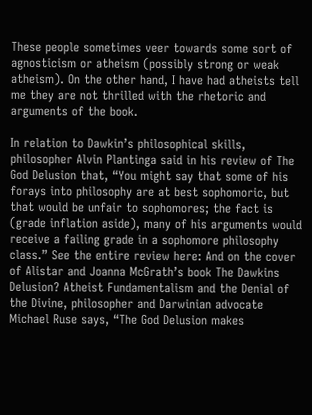These people sometimes veer towards some sort of agnosticism or atheism (possibly strong or weak atheism). On the other hand, I have had atheists tell me they are not thrilled with the rhetoric and arguments of the book.

In relation to Dawkin’s philosophical skills, philosopher Alvin Plantinga said in his review of The God Delusion that, “You might say that some of his forays into philosophy are at best sophomoric, but that would be unfair to sophomores; the fact is (grade inflation aside), many of his arguments would receive a failing grade in a sophomore philosophy class.” See the entire review here: And on the cover of Alistar and Joanna McGrath’s book The Dawkins Delusion? Atheist Fundamentalism and the Denial of the Divine, philosopher and Darwinian advocate Michael Ruse says, “The God Delusion makes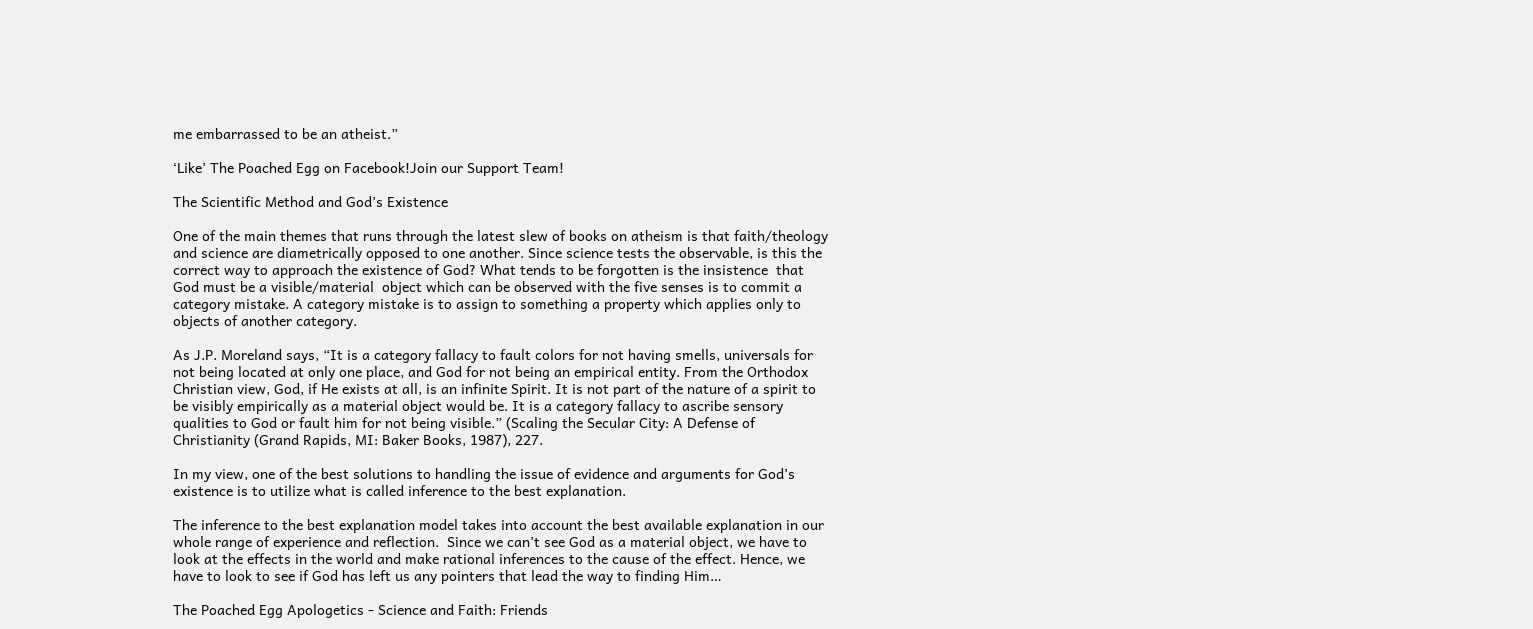me embarrassed to be an atheist.”

‘Like’ The Poached Egg on Facebook!Join our Support Team!

The Scientific Method and God’s Existence

One of the main themes that runs through the latest slew of books on atheism is that faith/theology and science are diametrically opposed to one another. Since science tests the observable, is this the correct way to approach the existence of God? What tends to be forgotten is the insistence  that God must be a visible/material  object which can be observed with the five senses is to commit a category mistake. A category mistake is to assign to something a property which applies only to objects of another category.

As J.P. Moreland says, “It is a category fallacy to fault colors for not having smells, universals for not being located at only one place, and God for not being an empirical entity. From the Orthodox Christian view, God, if He exists at all, is an infinite Spirit. It is not part of the nature of a spirit to be visibly empirically as a material object would be. It is a category fallacy to ascribe sensory qualities to God or fault him for not being visible.” (Scaling the Secular City: A Defense of Christianity (Grand Rapids, MI: Baker Books, 1987), 227.

In my view, one of the best solutions to handling the issue of evidence and arguments for God’s existence is to utilize what is called inference to the best explanation.

The inference to the best explanation model takes into account the best available explanation in our whole range of experience and reflection.  Since we can’t see God as a material object, we have to look at the effects in the world and make rational inferences to the cause of the effect. Hence, we have to look to see if God has left us any pointers that lead the way to finding Him…

The Poached Egg Apologetics - Science and Faith: Friends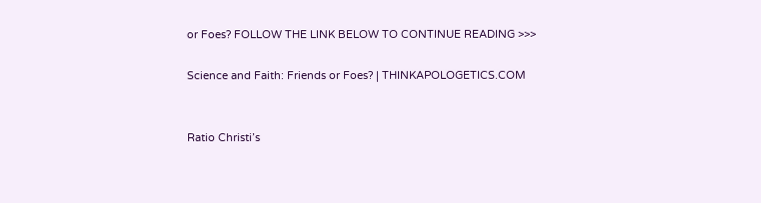or Foes? FOLLOW THE LINK BELOW TO CONTINUE READING >>>

Science and Faith: Friends or Foes? | THINKAPOLOGETICS.COM


Ratio Christi’s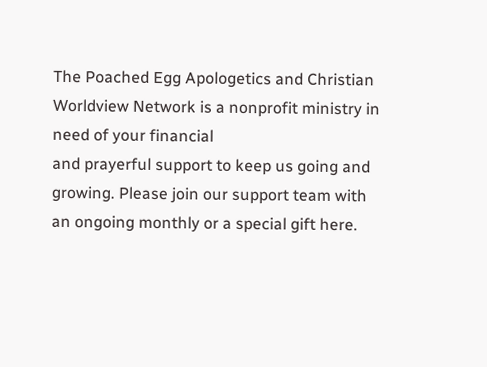The Poached Egg Apologetics and Christian Worldview Network is a nonprofit ministry in need of your financial
and prayerful support to keep us going and growing. Please join our support team with
an ongoing monthly or a special gift here.